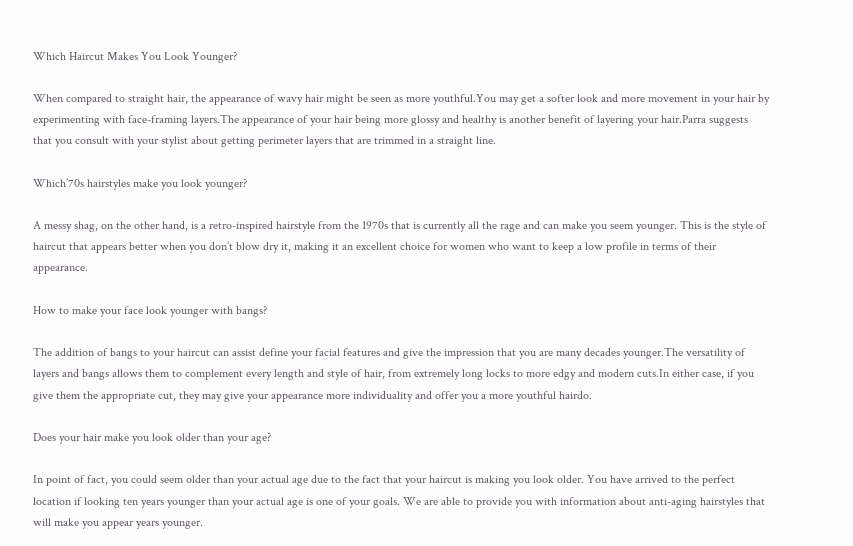Which Haircut Makes You Look Younger?

When compared to straight hair, the appearance of wavy hair might be seen as more youthful.You may get a softer look and more movement in your hair by experimenting with face-framing layers.The appearance of your hair being more glossy and healthy is another benefit of layering your hair.Parra suggests that you consult with your stylist about getting perimeter layers that are trimmed in a straight line.

Which’70s hairstyles make you look younger?

A messy shag, on the other hand, is a retro-inspired hairstyle from the 1970s that is currently all the rage and can make you seem younger. This is the style of haircut that appears better when you don’t blow dry it, making it an excellent choice for women who want to keep a low profile in terms of their appearance.

How to make your face look younger with bangs?

The addition of bangs to your haircut can assist define your facial features and give the impression that you are many decades younger.The versatility of layers and bangs allows them to complement every length and style of hair, from extremely long locks to more edgy and modern cuts.In either case, if you give them the appropriate cut, they may give your appearance more individuality and offer you a more youthful hairdo.

Does your hair make you look older than your age?

In point of fact, you could seem older than your actual age due to the fact that your haircut is making you look older. You have arrived to the perfect location if looking ten years younger than your actual age is one of your goals. We are able to provide you with information about anti-aging hairstyles that will make you appear years younger.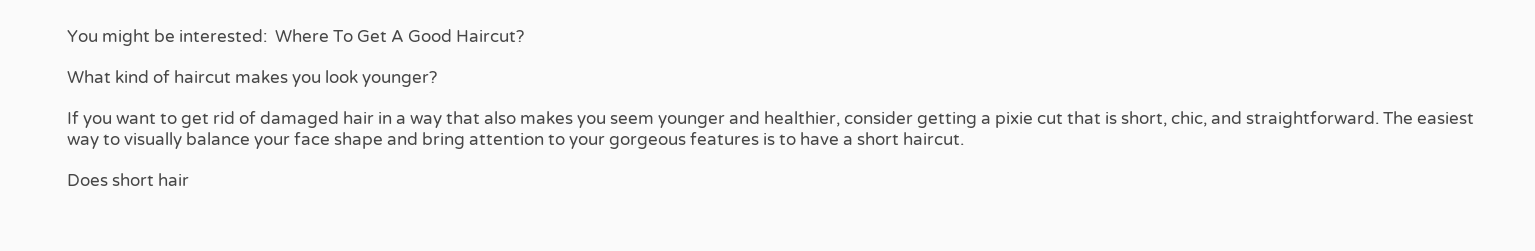You might be interested:  Where To Get A Good Haircut?

What kind of haircut makes you look younger?

If you want to get rid of damaged hair in a way that also makes you seem younger and healthier, consider getting a pixie cut that is short, chic, and straightforward. The easiest way to visually balance your face shape and bring attention to your gorgeous features is to have a short haircut.

Does short hair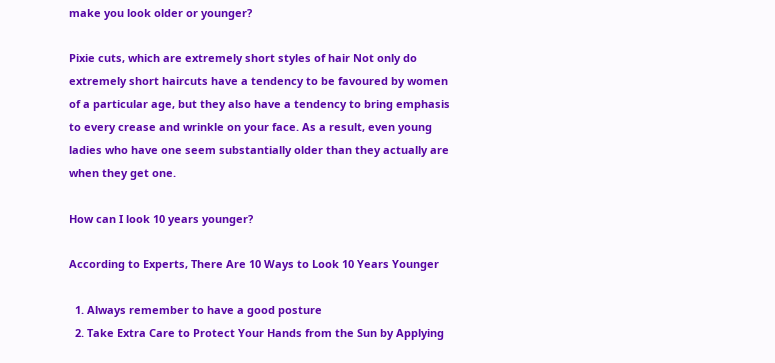make you look older or younger?

Pixie cuts, which are extremely short styles of hair Not only do extremely short haircuts have a tendency to be favoured by women of a particular age, but they also have a tendency to bring emphasis to every crease and wrinkle on your face. As a result, even young ladies who have one seem substantially older than they actually are when they get one.

How can I look 10 years younger?

According to Experts, There Are 10 Ways to Look 10 Years Younger

  1. Always remember to have a good posture
  2. Take Extra Care to Protect Your Hands from the Sun by Applying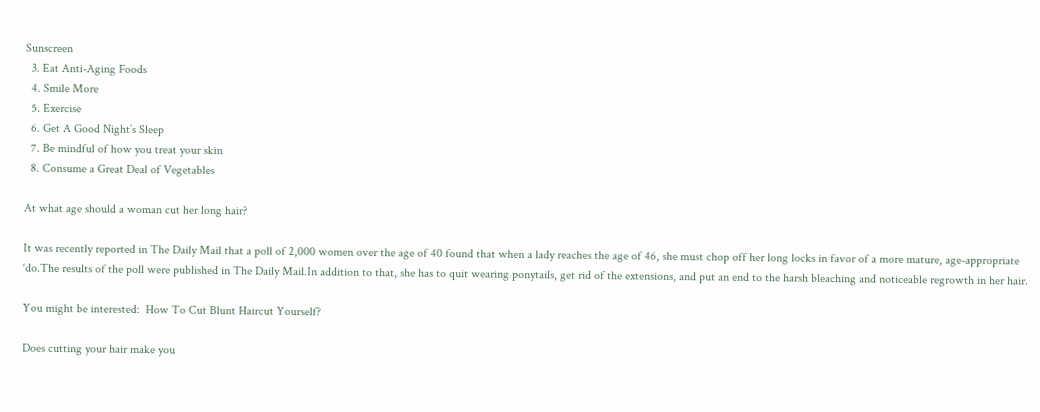Sunscreen
  3. Eat Anti-Aging Foods
  4. Smile More
  5. Exercise
  6. Get A Good Night’s Sleep
  7. Be mindful of how you treat your skin
  8. Consume a Great Deal of Vegetables

At what age should a woman cut her long hair?

It was recently reported in The Daily Mail that a poll of 2,000 women over the age of 40 found that when a lady reaches the age of 46, she must chop off her long locks in favor of a more mature, age-appropriate ‘do.The results of the poll were published in The Daily Mail.In addition to that, she has to quit wearing ponytails, get rid of the extensions, and put an end to the harsh bleaching and noticeable regrowth in her hair.

You might be interested:  How To Cut Blunt Haircut Yourself?

Does cutting your hair make you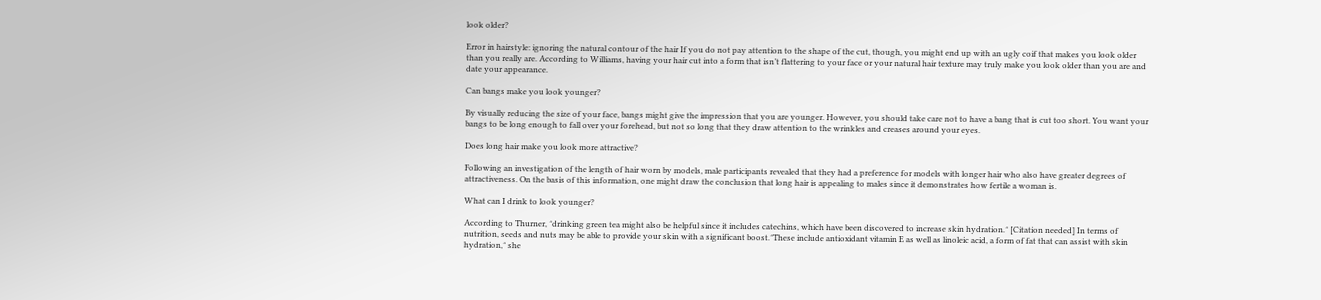look older?

Error in hairstyle: ignoring the natural contour of the hair If you do not pay attention to the shape of the cut, though, you might end up with an ugly coif that makes you look older than you really are. According to Williams, having your hair cut into a form that isn’t flattering to your face or your natural hair texture may truly make you look older than you are and date your appearance.

Can bangs make you look younger?

By visually reducing the size of your face, bangs might give the impression that you are younger. However, you should take care not to have a bang that is cut too short. You want your bangs to be long enough to fall over your forehead, but not so long that they draw attention to the wrinkles and creases around your eyes.

Does long hair make you look more attractive?

Following an investigation of the length of hair worn by models, male participants revealed that they had a preference for models with longer hair who also have greater degrees of attractiveness. On the basis of this information, one might draw the conclusion that long hair is appealing to males since it demonstrates how fertile a woman is.

What can I drink to look younger?

According to Thurner, ″drinking green tea might also be helpful since it includes catechins, which have been discovered to increase skin hydration.″ [Citation needed] In terms of nutrition, seeds and nuts may be able to provide your skin with a significant boost.″These include antioxidant vitamin E as well as linoleic acid, a form of fat that can assist with skin hydration,″ she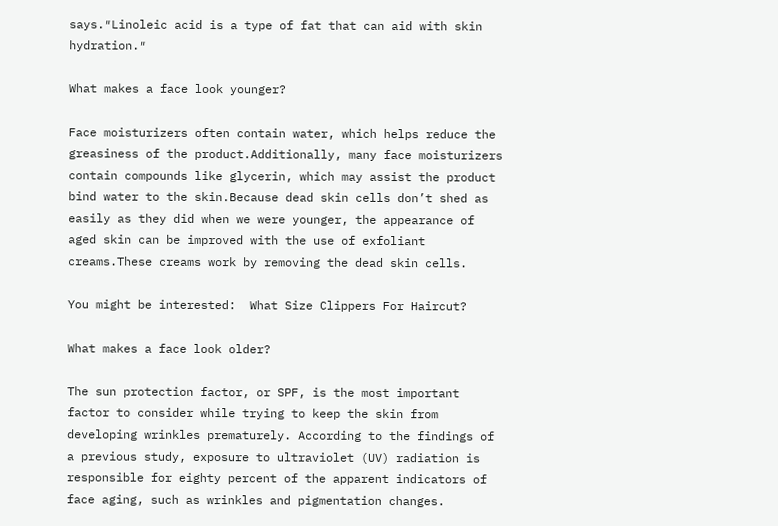says.″Linoleic acid is a type of fat that can aid with skin hydration.″

What makes a face look younger?

Face moisturizers often contain water, which helps reduce the greasiness of the product.Additionally, many face moisturizers contain compounds like glycerin, which may assist the product bind water to the skin.Because dead skin cells don’t shed as easily as they did when we were younger, the appearance of aged skin can be improved with the use of exfoliant creams.These creams work by removing the dead skin cells.

You might be interested:  What Size Clippers For Haircut?

What makes a face look older?

The sun protection factor, or SPF, is the most important factor to consider while trying to keep the skin from developing wrinkles prematurely. According to the findings of a previous study, exposure to ultraviolet (UV) radiation is responsible for eighty percent of the apparent indicators of face aging, such as wrinkles and pigmentation changes.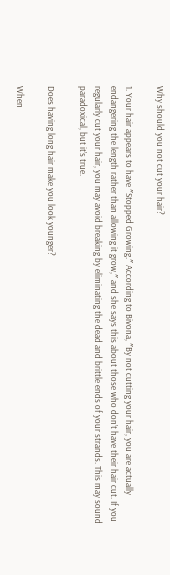Why should you not cut your hair?

1. Your hair appears to have ″Stopped Growing.″ According to Bivona, ″By not cutting your hair, you are actually endangering the length rather than allowing it grow,″ and she says this about those who don’t have their hair cut. If you regularly cut your hair, you may avoid breaking by eliminating the dead and brittle ends of your strands. This may sound paradoxical, but it’s true.

Does having long hair make you look younger?

When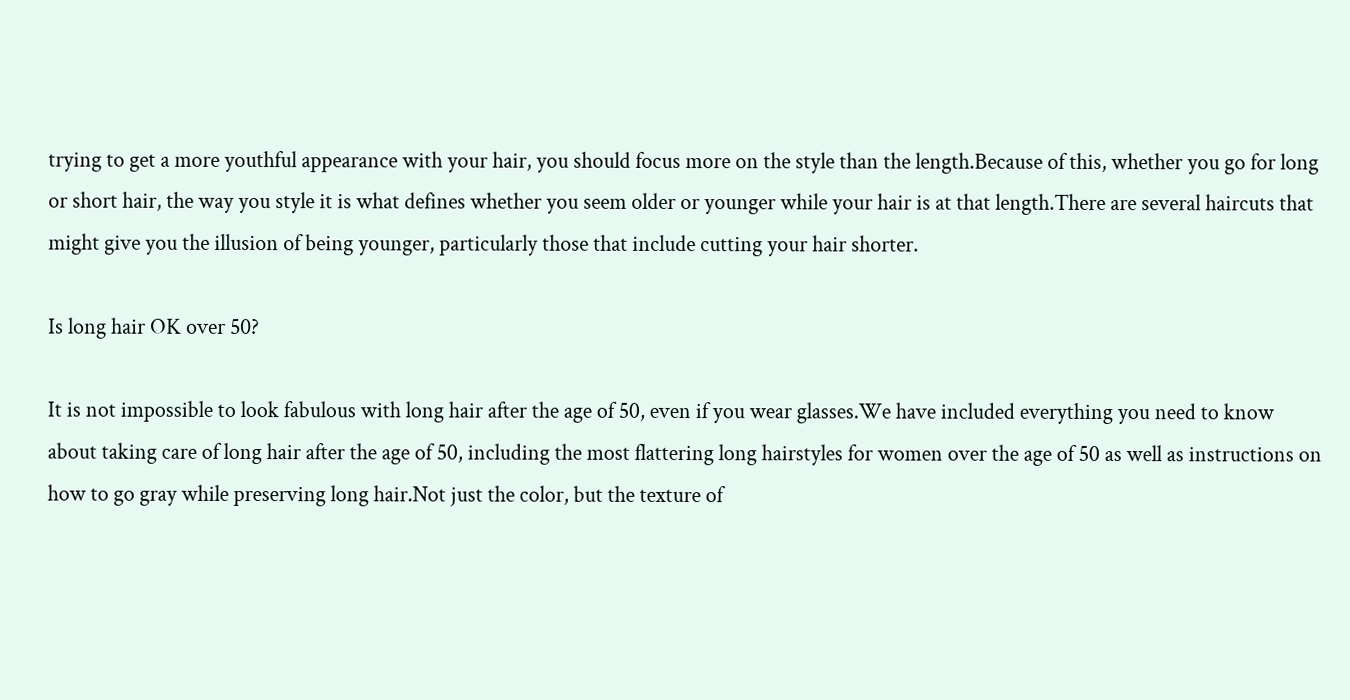trying to get a more youthful appearance with your hair, you should focus more on the style than the length.Because of this, whether you go for long or short hair, the way you style it is what defines whether you seem older or younger while your hair is at that length.There are several haircuts that might give you the illusion of being younger, particularly those that include cutting your hair shorter.

Is long hair OK over 50?

It is not impossible to look fabulous with long hair after the age of 50, even if you wear glasses.We have included everything you need to know about taking care of long hair after the age of 50, including the most flattering long hairstyles for women over the age of 50 as well as instructions on how to go gray while preserving long hair.Not just the color, but the texture of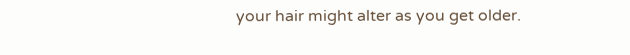your hair might alter as you get older.